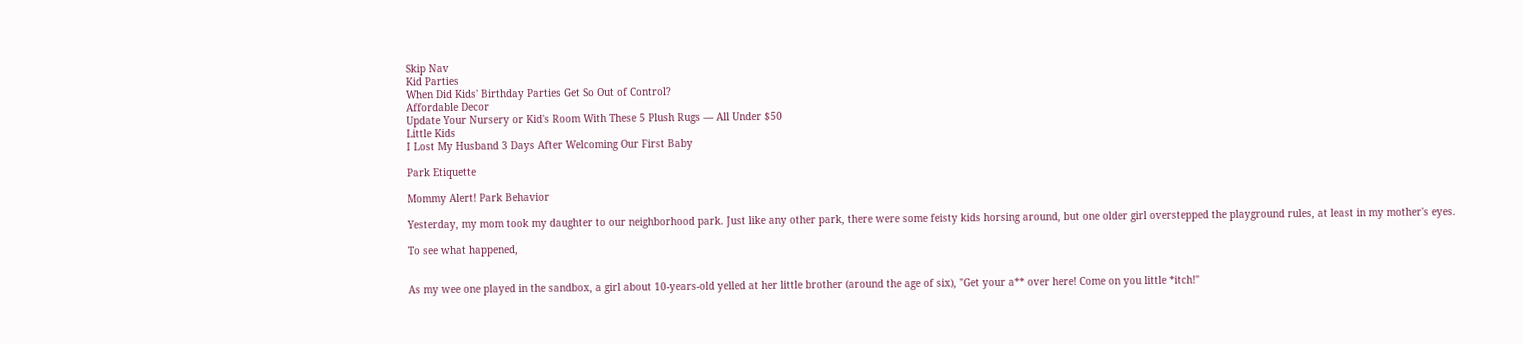Skip Nav
Kid Parties
When Did Kids' Birthday Parties Get So Out of Control?
Affordable Decor
Update Your Nursery or Kid's Room With These 5 Plush Rugs — All Under $50
Little Kids
I Lost My Husband 3 Days After Welcoming Our First Baby

Park Etiquette

Mommy Alert! Park Behavior

Yesterday, my mom took my daughter to our neighborhood park. Just like any other park, there were some feisty kids horsing around, but one older girl overstepped the playground rules, at least in my mother's eyes.

To see what happened,


As my wee one played in the sandbox, a girl about 10-years-old yelled at her little brother (around the age of six), "Get your a** over here! Come on you little *itch!"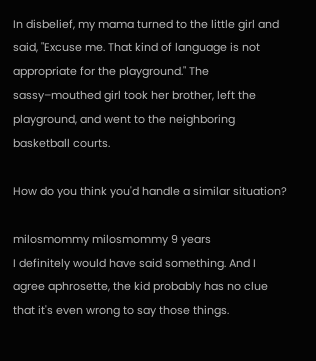In disbelief, my mama turned to the little girl and said, "Excuse me. That kind of language is not appropriate for the playground." The sassy–mouthed girl took her brother, left the playground, and went to the neighboring basketball courts.

How do you think you'd handle a similar situation?

milosmommy milosmommy 9 years
I definitely would have said something. And I agree aphrosette, the kid probably has no clue that it's even wrong to say those things.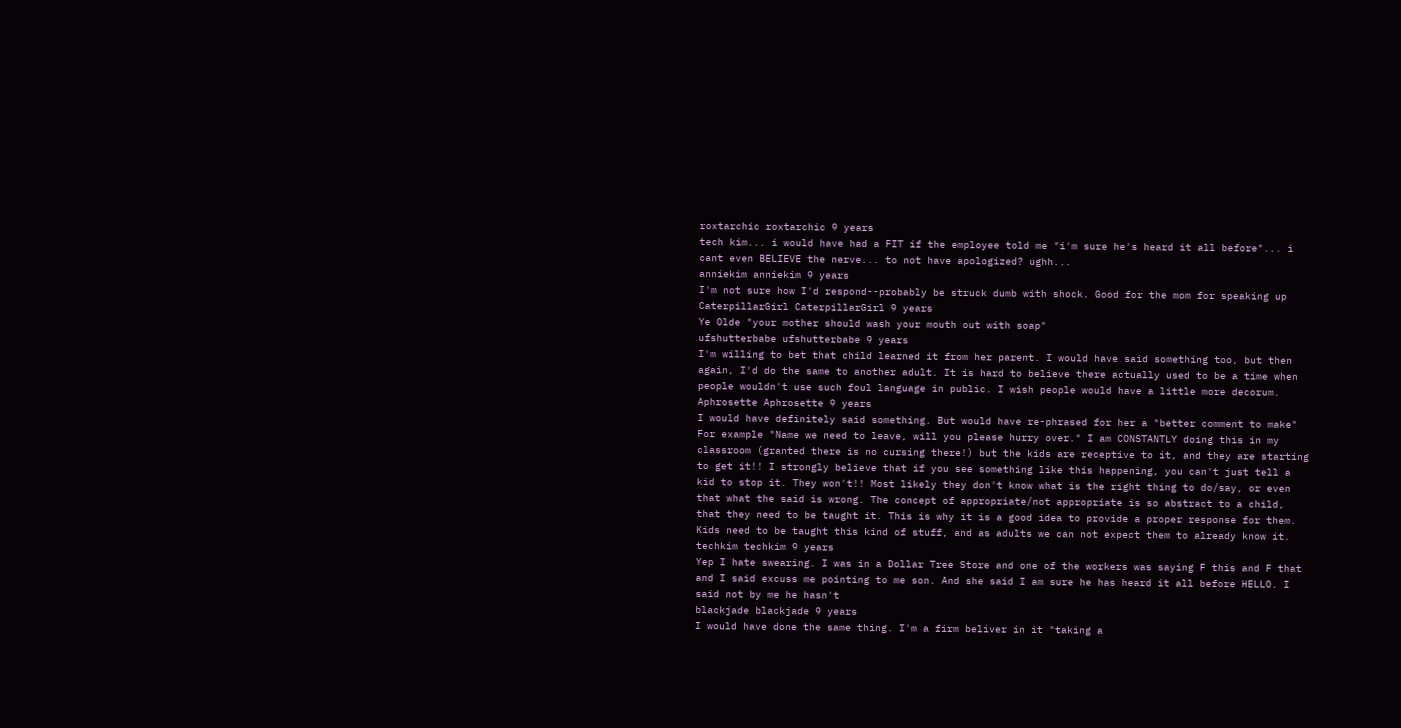roxtarchic roxtarchic 9 years
tech kim... i would have had a FIT if the employee told me "i'm sure he's heard it all before"... i cant even BELIEVE the nerve... to not have apologized? ughh...
anniekim anniekim 9 years
I'm not sure how I'd respond--probably be struck dumb with shock. Good for the mom for speaking up
CaterpillarGirl CaterpillarGirl 9 years
Ye Olde "your mother should wash your mouth out with soap"
ufshutterbabe ufshutterbabe 9 years
I'm willing to bet that child learned it from her parent. I would have said something too, but then again, I'd do the same to another adult. It is hard to believe there actually used to be a time when people wouldn't use such foul language in public. I wish people would have a little more decorum.
Aphrosette Aphrosette 9 years
I would have definitely said something. But would have re-phrased for her a "better comment to make" For example "Name we need to leave, will you please hurry over." I am CONSTANTLY doing this in my classroom (granted there is no cursing there!) but the kids are receptive to it, and they are starting to get it!! I strongly believe that if you see something like this happening, you can't just tell a kid to stop it. They won't!! Most likely they don't know what is the right thing to do/say, or even that what the said is wrong. The concept of appropriate/not appropriate is so abstract to a child, that they need to be taught it. This is why it is a good idea to provide a proper response for them. Kids need to be taught this kind of stuff, and as adults we can not expect them to already know it.
techkim techkim 9 years
Yep I hate swearing. I was in a Dollar Tree Store and one of the workers was saying F this and F that and I said excuss me pointing to me son. And she said I am sure he has heard it all before HELLO. I said not by me he hasn't
blackjade blackjade 9 years
I would have done the same thing. I'm a firm beliver in it "taking a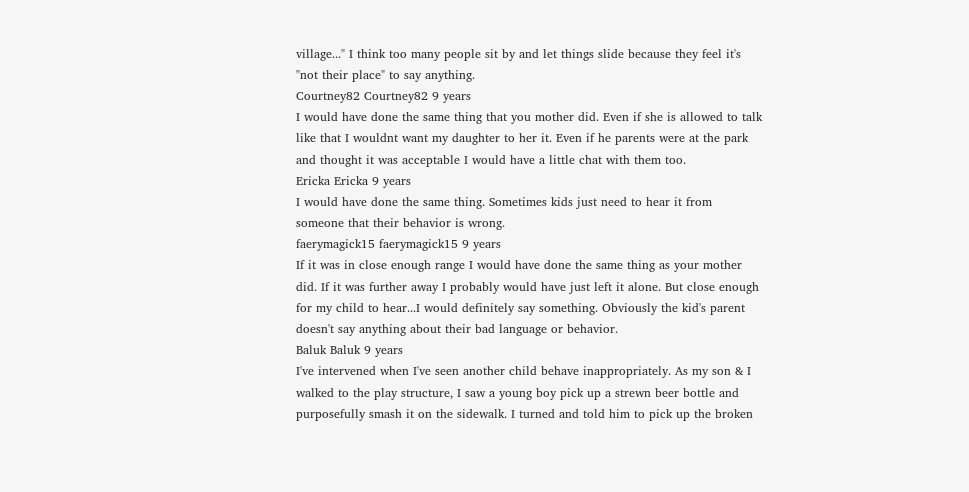village..." I think too many people sit by and let things slide because they feel it's "not their place" to say anything.
Courtney82 Courtney82 9 years
I would have done the same thing that you mother did. Even if she is allowed to talk like that I wouldnt want my daughter to her it. Even if he parents were at the park and thought it was acceptable I would have a little chat with them too.
Ericka Ericka 9 years
I would have done the same thing. Sometimes kids just need to hear it from someone that their behavior is wrong.
faerymagick15 faerymagick15 9 years
If it was in close enough range I would have done the same thing as your mother did. If it was further away I probably would have just left it alone. But close enough for my child to hear...I would definitely say something. Obviously the kid's parent doesn't say anything about their bad language or behavior.
Baluk Baluk 9 years
I've intervened when I've seen another child behave inappropriately. As my son & I walked to the play structure, I saw a young boy pick up a strewn beer bottle and purposefully smash it on the sidewalk. I turned and told him to pick up the broken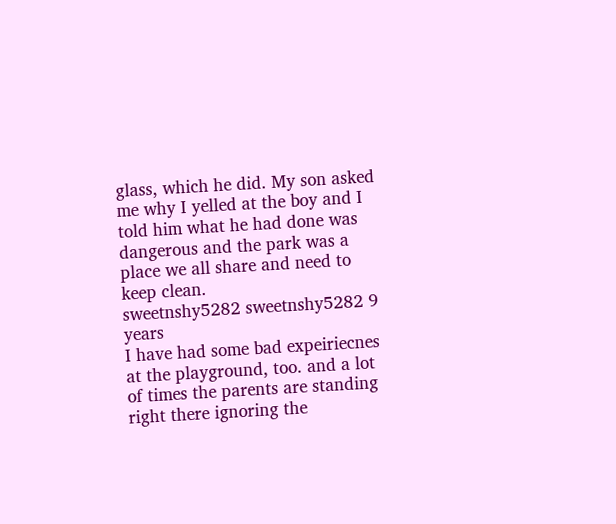glass, which he did. My son asked me why I yelled at the boy and I told him what he had done was dangerous and the park was a place we all share and need to keep clean.
sweetnshy5282 sweetnshy5282 9 years
I have had some bad expeiriecnes at the playground, too. and a lot of times the parents are standing right there ignoring the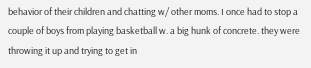behavior of their children and chatting w/ other moms. I once had to stop a couple of boys from playing basketball w. a big hunk of concrete. they were throwing it up and trying to get in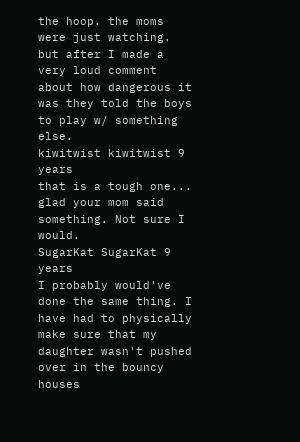the hoop. the moms were just watching. but after I made a very loud comment about how dangerous it was they told the boys to play w/ something else.
kiwitwist kiwitwist 9 years
that is a tough one... glad your mom said something. Not sure I would.
SugarKat SugarKat 9 years
I probably would've done the same thing. I have had to physically make sure that my daughter wasn't pushed over in the bouncy houses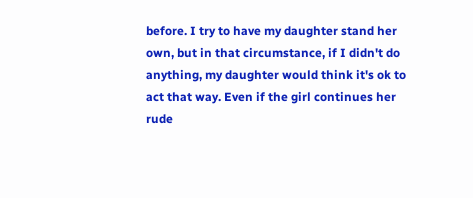before. I try to have my daughter stand her own, but in that circumstance, if I didn't do anything, my daughter would think it's ok to act that way. Even if the girl continues her rude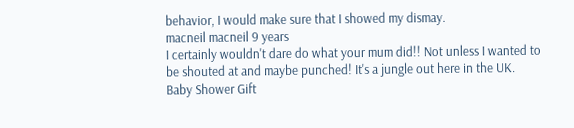behavior, I would make sure that I showed my dismay.
macneil macneil 9 years
I certainly wouldn't dare do what your mum did!! Not unless I wanted to be shouted at and maybe punched! It's a jungle out here in the UK.
Baby Shower Gift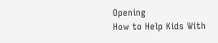Opening
How to Help Kids With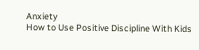Anxiety
How to Use Positive Discipline With Kids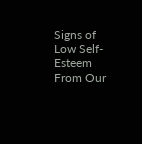Signs of Low Self-Esteem
From Our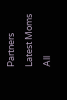Partners
Latest Moms
All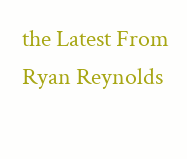the Latest From Ryan Reynolds